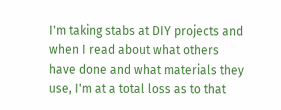I'm taking stabs at DIY projects and when I read about what others have done and what materials they use, I'm at a total loss as to that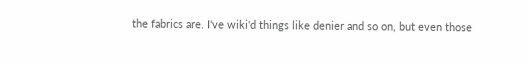the fabrics are. I've wiki'd things like denier and so on, but even those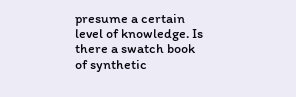presume a certain level of knowledge. Is there a swatch book of synthetic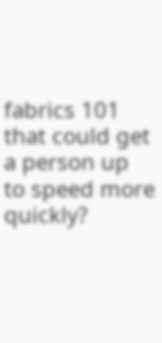fabrics 101 that could get a person up to speed more quickly?